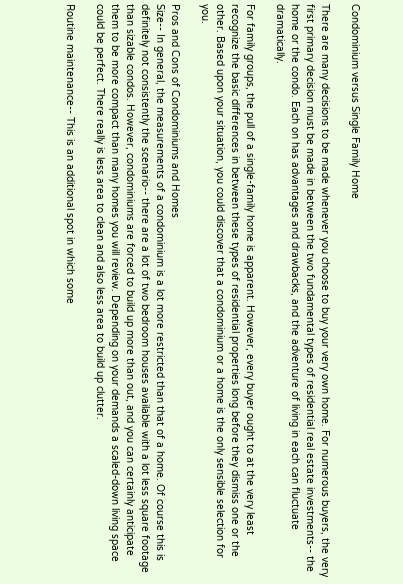Condominium versus Single Family Home

There are many decisions to be made whenever you choose to buy your very own home. For numerous buyers, the very first primary decision must be made in between the two fundamental types of residential real estate investments-- the home or the condo. Each on has advantages and drawbacks, and the adventure of living in each can fluctuate dramatically.

For family groups, the pull of a single-family home is apparent. However, every buyer ought to at the very least recognize the basic differences in between these types of residential properties long before they dismiss one or the other. Based upon your situation, you could discover that a condominium or a home is the only sensible selection for you.

Pros and Cons of Condominiums and Homes
Size-- In general, the measurements of a condominium is a lot more restricted than that of a home. Of course this is definitely not consistently the scenario-- there are a lot of two bedroom houses available with a lot less square footage than sizable condos. However, condominiums are forced to build up more than out, and you can certainly anticipate them to be more compact than many homes you will review. Depending on your demands a scaled-down living space could be perfect. There really is less area to clean and also less area to build up clutter.

Routine maintenance-- This is an additional spot in which some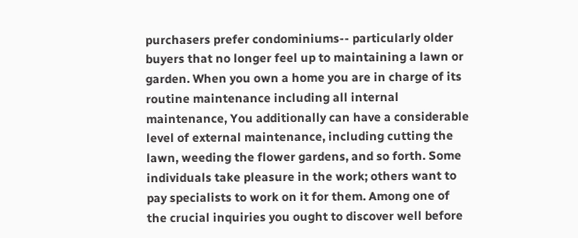purchasers prefer condominiums-- particularly older buyers that no longer feel up to maintaining a lawn or garden. When you own a home you are in charge of its routine maintenance including all internal maintenance, You additionally can have a considerable level of external maintenance, including cutting the lawn, weeding the flower gardens, and so forth. Some individuals take pleasure in the work; others want to pay specialists to work on it for them. Among one of the crucial inquiries you ought to discover well before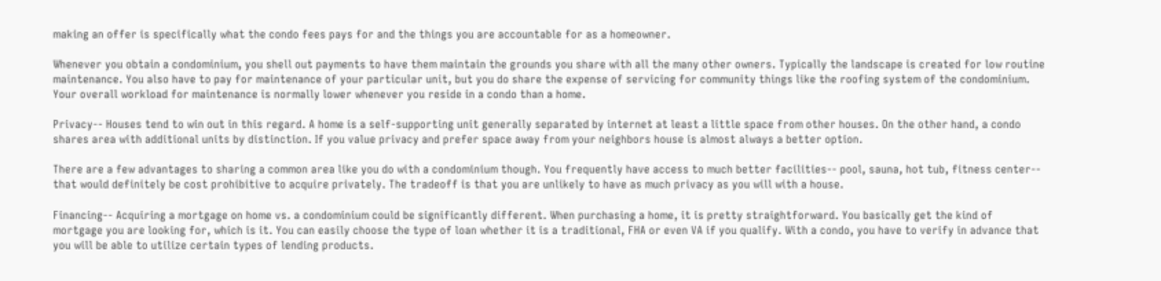making an offer is specifically what the condo fees pays for and the things you are accountable for as a homeowner.

Whenever you obtain a condominium, you shell out payments to have them maintain the grounds you share with all the many other owners. Typically the landscape is created for low routine maintenance. You also have to pay for maintenance of your particular unit, but you do share the expense of servicing for community things like the roofing system of the condominium. Your overall workload for maintenance is normally lower whenever you reside in a condo than a home.

Privacy-- Houses tend to win out in this regard. A home is a self-supporting unit generally separated by internet at least a little space from other houses. On the other hand, a condo shares area with additional units by distinction. If you value privacy and prefer space away from your neighbors house is almost always a better option.

There are a few advantages to sharing a common area like you do with a condominium though. You frequently have access to much better facilities-- pool, sauna, hot tub, fitness center-- that would definitely be cost prohibitive to acquire privately. The tradeoff is that you are unlikely to have as much privacy as you will with a house.

Financing-- Acquiring a mortgage on home vs. a condominium could be significantly different. When purchasing a home, it is pretty straightforward. You basically get the kind of mortgage you are looking for, which is it. You can easily choose the type of loan whether it is a traditional, FHA or even VA if you qualify. With a condo, you have to verify in advance that you will be able to utilize certain types of lending products.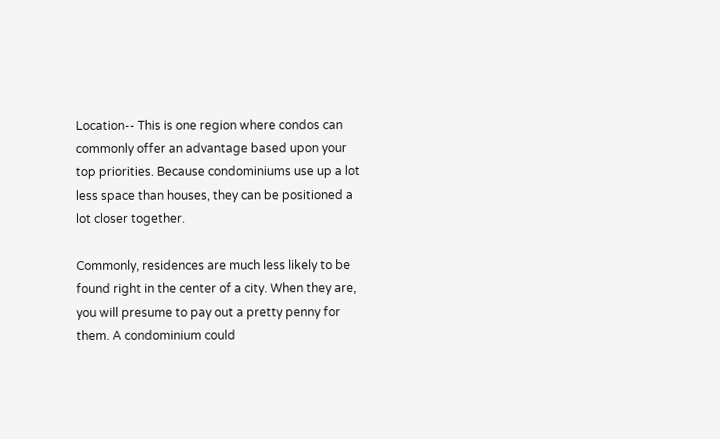Location-- This is one region where condos can commonly offer an advantage based upon your top priorities. Because condominiums use up a lot less space than houses, they can be positioned a lot closer together.

Commonly, residences are much less likely to be found right in the center of a city. When they are, you will presume to pay out a pretty penny for them. A condominium could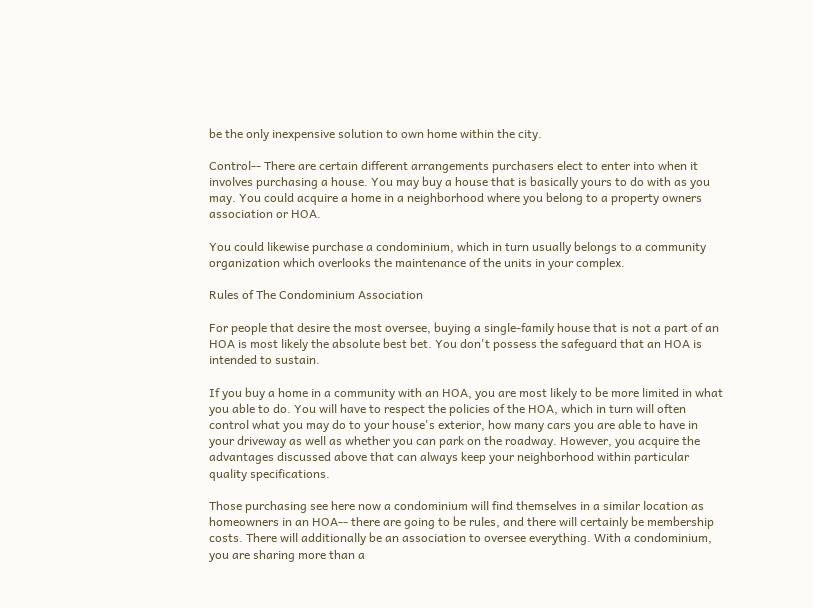be the only inexpensive solution to own home within the city.

Control-- There are certain different arrangements purchasers elect to enter into when it involves purchasing a house. You may buy a house that is basically yours to do with as you may. You could acquire a home in a neighborhood where you belong to a property owners association or HOA.

You could likewise purchase a condominium, which in turn usually belongs to a community organization which overlooks the maintenance of the units in your complex.

Rules of The Condominium Association

For people that desire the most oversee, buying a single-family house that is not a part of an HOA is most likely the absolute best bet. You don't possess the safeguard that an HOA is intended to sustain.

If you buy a home in a community with an HOA, you are most likely to be more limited in what you able to do. You will have to respect the policies of the HOA, which in turn will often control what you may do to your house's exterior, how many cars you are able to have in your driveway as well as whether you can park on the roadway. However, you acquire the advantages discussed above that can always keep your neighborhood within particular quality specifications.

Those purchasing see here now a condominium will find themselves in a similar location as homeowners in an HOA-- there are going to be rules, and there will certainly be membership costs. There will additionally be an association to oversee everything. With a condominium, you are sharing more than a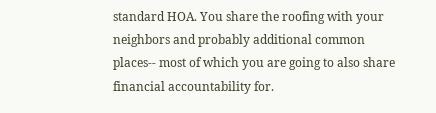standard HOA. You share the roofing with your neighbors and probably additional common places-- most of which you are going to also share financial accountability for.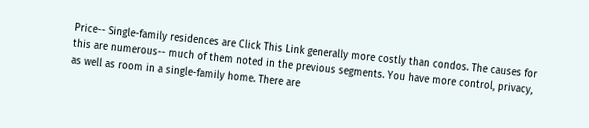Price-- Single-family residences are Click This Link generally more costly than condos. The causes for this are numerous-- much of them noted in the previous segments. You have more control, privacy, as well as room in a single-family home. There are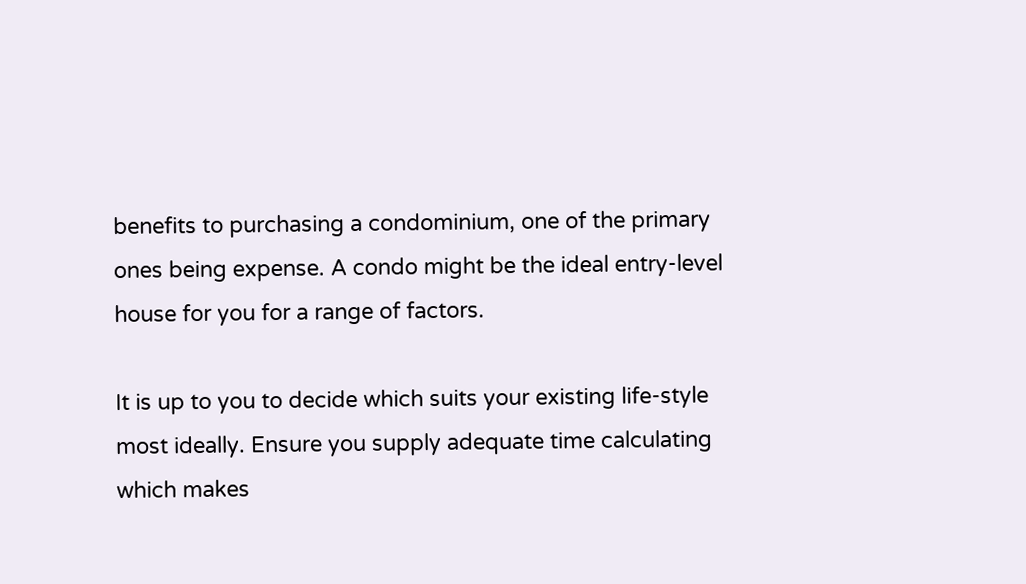benefits to purchasing a condominium, one of the primary ones being expense. A condo might be the ideal entry-level house for you for a range of factors.

It is up to you to decide which suits your existing life-style most ideally. Ensure you supply adequate time calculating which makes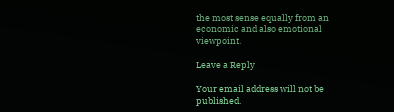the most sense equally from an economic and also emotional viewpoint.

Leave a Reply

Your email address will not be published.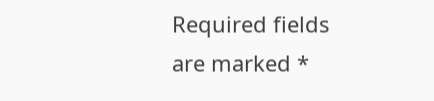Required fields are marked *